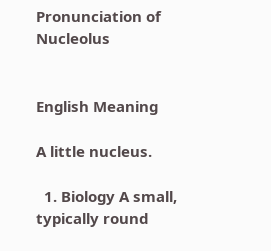Pronunciation of Nucleolus


English Meaning

A little nucleus.

  1. Biology A small, typically round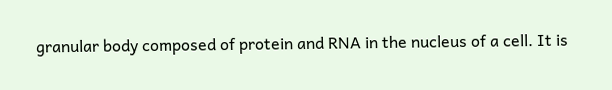granular body composed of protein and RNA in the nucleus of a cell. It is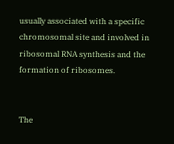usually associated with a specific chromosomal site and involved in ribosomal RNA synthesis and the formation of ribosomes.


The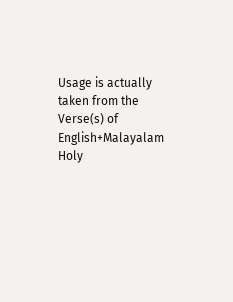Usage is actually taken from the Verse(s) of English+Malayalam Holy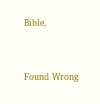Bible.


Found Wrong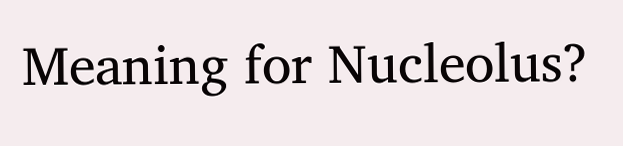Meaning for Nucleolus?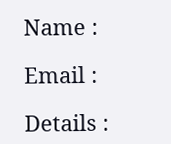Name :

Email :

Details :